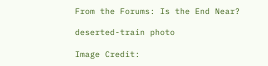From the Forums: Is the End Near?

deserted-train photo

Image Credit: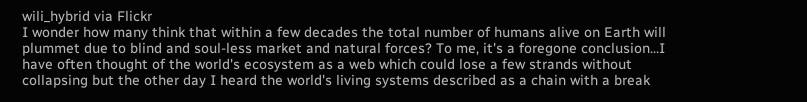wili_hybrid via Flickr
I wonder how many think that within a few decades the total number of humans alive on Earth will plummet due to blind and soul-less market and natural forces? To me, it's a foregone conclusion...I have often thought of the world's ecosystem as a web which could lose a few strands without collapsing but the other day I heard the world's living systems described as a chain with a break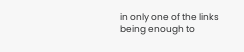in only one of the links being enough to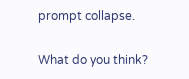prompt collapse.

What do you think?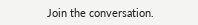Join the conversation.